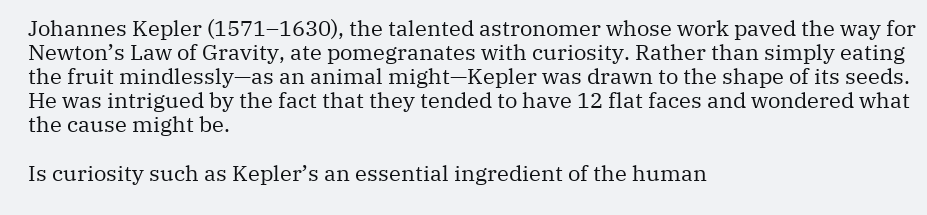Johannes Kepler (1571–1630), the talented astronomer whose work paved the way for Newton’s Law of Gravity, ate pomegranates with curiosity. Rather than simply eating the fruit mindlessly—as an animal might—Kepler was drawn to the shape of its seeds. He was intrigued by the fact that they tended to have 12 flat faces and wondered what the cause might be.

Is curiosity such as Kepler’s an essential ingredient of the human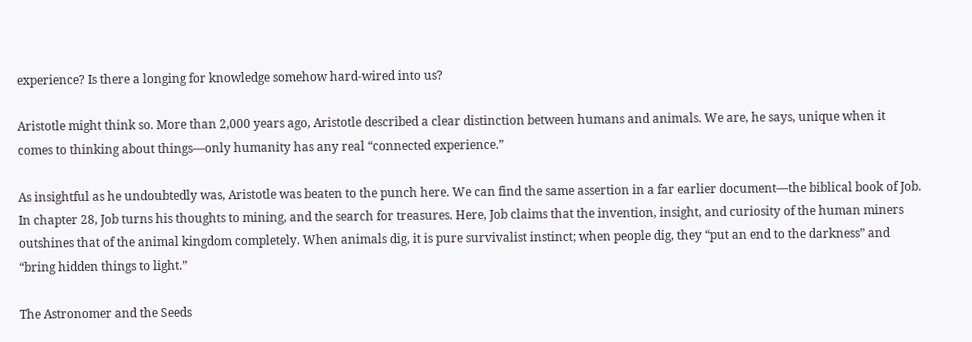experience? Is there a longing for knowledge somehow hard-wired into us?

Aristotle might think so. More than 2,000 years ago, Aristotle described a clear distinction between humans and animals. We are, he says, unique when it comes to thinking about things—only humanity has any real “connected experience.”

As insightful as he undoubtedly was, Aristotle was beaten to the punch here. We can find the same assertion in a far earlier document—the biblical book of Job. In chapter 28, Job turns his thoughts to mining, and the search for treasures. Here, Job claims that the invention, insight, and curiosity of the human miners outshines that of the animal kingdom completely. When animals dig, it is pure survivalist instinct; when people dig, they “put an end to the darkness” and “bring hidden things to light.”

The Astronomer and the Seeds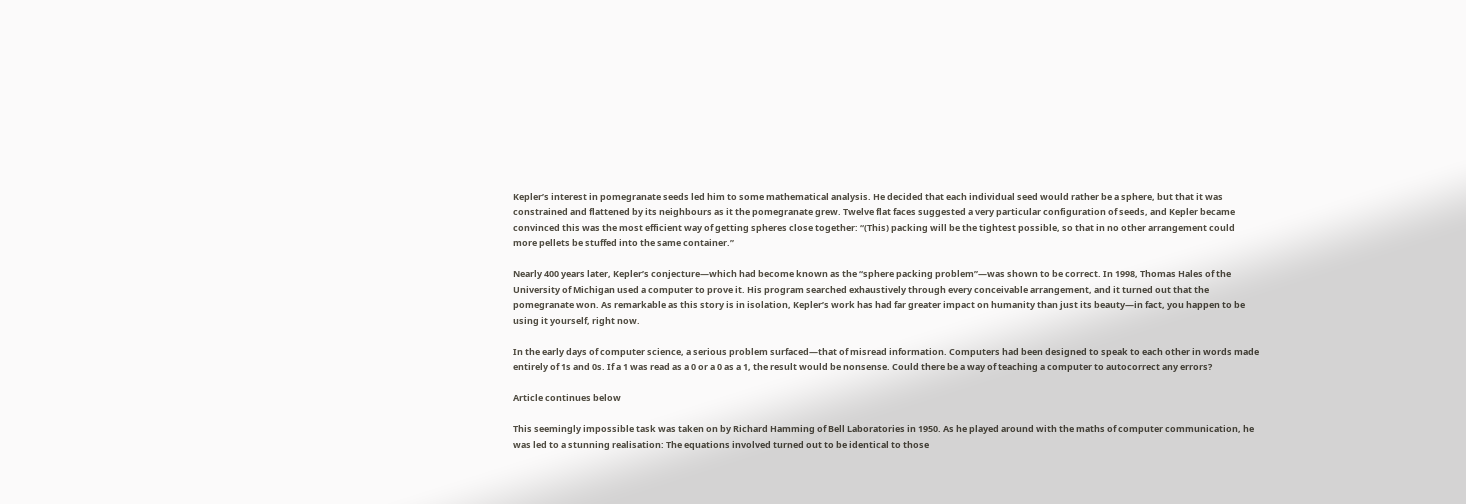Kepler’s interest in pomegranate seeds led him to some mathematical analysis. He decided that each individual seed would rather be a sphere, but that it was constrained and flattened by its neighbours as it the pomegranate grew. Twelve flat faces suggested a very particular configuration of seeds, and Kepler became convinced this was the most efficient way of getting spheres close together: “(This) packing will be the tightest possible, so that in no other arrangement could more pellets be stuffed into the same container.”

Nearly 400 years later, Kepler’s conjecture—which had become known as the “sphere packing problem”—was shown to be correct. In 1998, Thomas Hales of the University of Michigan used a computer to prove it. His program searched exhaustively through every conceivable arrangement, and it turned out that the pomegranate won. As remarkable as this story is in isolation, Kepler’s work has had far greater impact on humanity than just its beauty—in fact, you happen to be using it yourself, right now.

In the early days of computer science, a serious problem surfaced—that of misread information. Computers had been designed to speak to each other in words made entirely of 1s and 0s. If a 1 was read as a 0 or a 0 as a 1, the result would be nonsense. Could there be a way of teaching a computer to autocorrect any errors?

Article continues below

This seemingly impossible task was taken on by Richard Hamming of Bell Laboratories in 1950. As he played around with the maths of computer communication, he was led to a stunning realisation: The equations involved turned out to be identical to those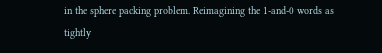in the sphere packing problem. Reimagining the 1-and-0 words as tightly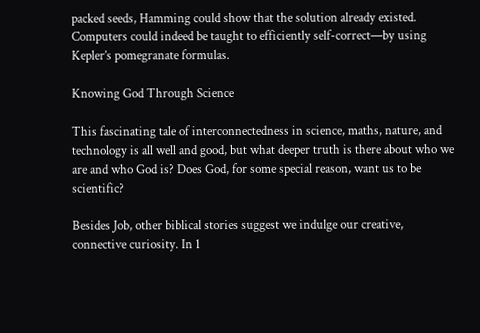packed seeds, Hamming could show that the solution already existed. Computers could indeed be taught to efficiently self-correct—by using Kepler’s pomegranate formulas.

Knowing God Through Science

This fascinating tale of interconnectedness in science, maths, nature, and technology is all well and good, but what deeper truth is there about who we are and who God is? Does God, for some special reason, want us to be scientific?

Besides Job, other biblical stories suggest we indulge our creative, connective curiosity. In 1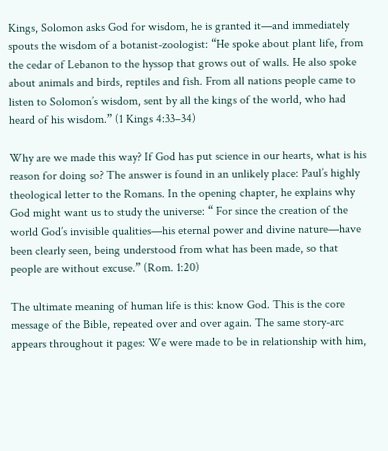Kings, Solomon asks God for wisdom, he is granted it—and immediately spouts the wisdom of a botanist-zoologist: “He spoke about plant life, from the cedar of Lebanon to the hyssop that grows out of walls. He also spoke about animals and birds, reptiles and fish. From all nations people came to listen to Solomon’s wisdom, sent by all the kings of the world, who had heard of his wisdom.” (1 Kings 4:33–34)

Why are we made this way? If God has put science in our hearts, what is his reason for doing so? The answer is found in an unlikely place: Paul’s highly theological letter to the Romans. In the opening chapter, he explains why God might want us to study the universe: “ For since the creation of the world God’s invisible qualities—his eternal power and divine nature—have been clearly seen, being understood from what has been made, so that people are without excuse.” (Rom. 1:20)

The ultimate meaning of human life is this: know God. This is the core message of the Bible, repeated over and over again. The same story-arc appears throughout it pages: We were made to be in relationship with him,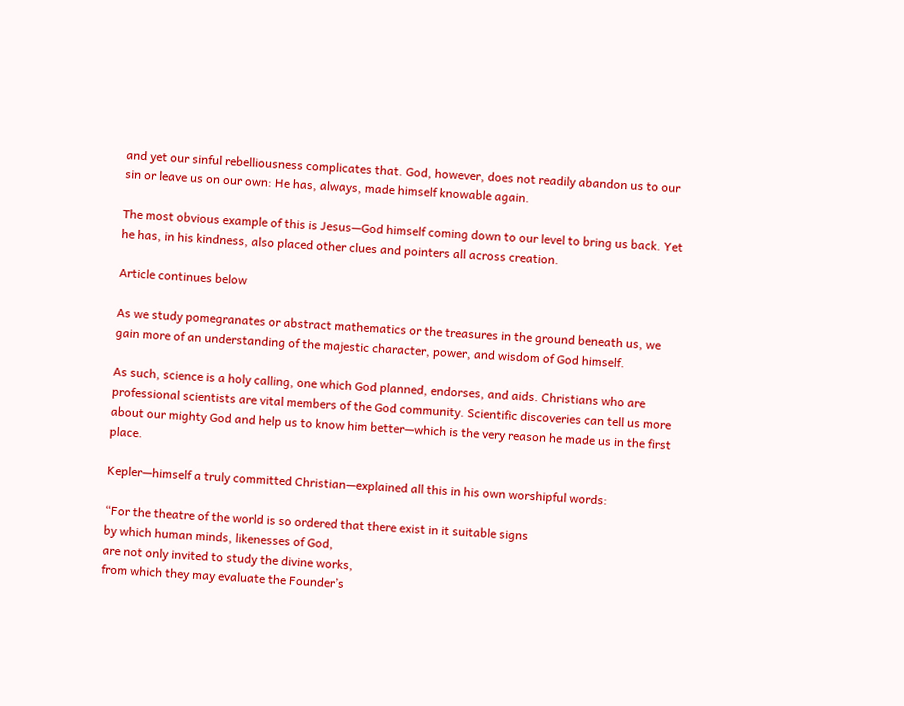and yet our sinful rebelliousness complicates that. God, however, does not readily abandon us to our sin or leave us on our own: He has, always, made himself knowable again.

The most obvious example of this is Jesus—God himself coming down to our level to bring us back. Yet he has, in his kindness, also placed other clues and pointers all across creation.

Article continues below

As we study pomegranates or abstract mathematics or the treasures in the ground beneath us, we gain more of an understanding of the majestic character, power, and wisdom of God himself.

As such, science is a holy calling, one which God planned, endorses, and aids. Christians who are professional scientists are vital members of the God community. Scientific discoveries can tell us more about our mighty God and help us to know him better—which is the very reason he made us in the first place.

Kepler—himself a truly committed Christian—explained all this in his own worshipful words:

“For the theatre of the world is so ordered that there exist in it suitable signs
by which human minds, likenesses of God,
are not only invited to study the divine works,
from which they may evaluate the Founder’s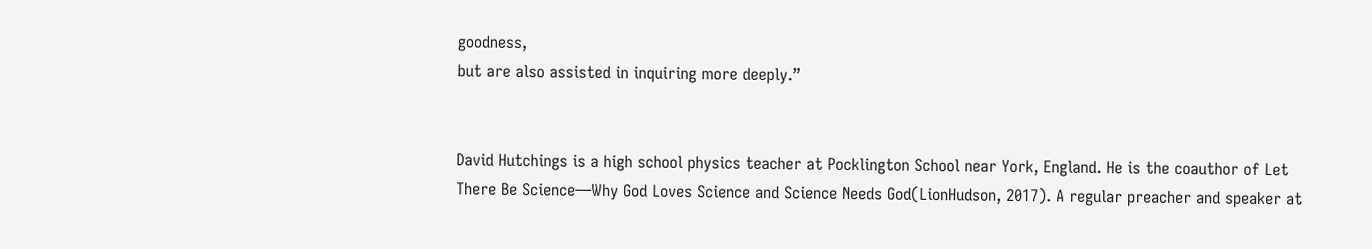goodness,
but are also assisted in inquiring more deeply.”


David Hutchings is a high school physics teacher at Pocklington School near York, England. He is the coauthor of Let There Be Science—Why God Loves Science and Science Needs God(LionHudson, 2017). A regular preacher and speaker at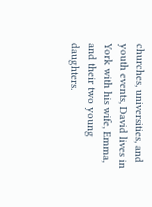churches, universities, and youth events, David lives in York with his wife, Emma, and their two young daughters.